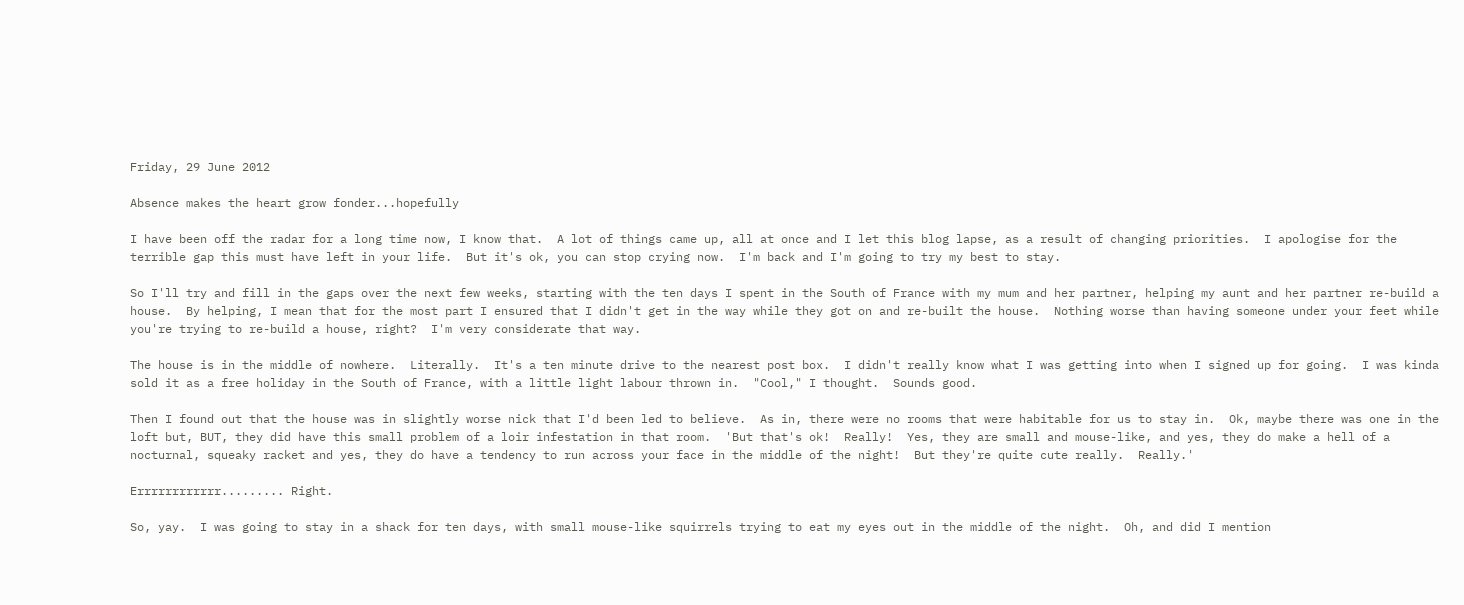Friday, 29 June 2012

Absence makes the heart grow fonder...hopefully

I have been off the radar for a long time now, I know that.  A lot of things came up, all at once and I let this blog lapse, as a result of changing priorities.  I apologise for the terrible gap this must have left in your life.  But it's ok, you can stop crying now.  I'm back and I'm going to try my best to stay.

So I'll try and fill in the gaps over the next few weeks, starting with the ten days I spent in the South of France with my mum and her partner, helping my aunt and her partner re-build a house.  By helping, I mean that for the most part I ensured that I didn't get in the way while they got on and re-built the house.  Nothing worse than having someone under your feet while you're trying to re-build a house, right?  I'm very considerate that way.

The house is in the middle of nowhere.  Literally.  It's a ten minute drive to the nearest post box.  I didn't really know what I was getting into when I signed up for going.  I was kinda sold it as a free holiday in the South of France, with a little light labour thrown in.  "Cool," I thought.  Sounds good.

Then I found out that the house was in slightly worse nick that I'd been led to believe.  As in, there were no rooms that were habitable for us to stay in.  Ok, maybe there was one in the loft but, BUT, they did have this small problem of a loir infestation in that room.  'But that's ok!  Really!  Yes, they are small and mouse-like, and yes, they do make a hell of a nocturnal, squeaky racket and yes, they do have a tendency to run across your face in the middle of the night!  But they're quite cute really.  Really.'

Errrrrrrrrrrr......... Right.

So, yay.  I was going to stay in a shack for ten days, with small mouse-like squirrels trying to eat my eyes out in the middle of the night.  Oh, and did I mention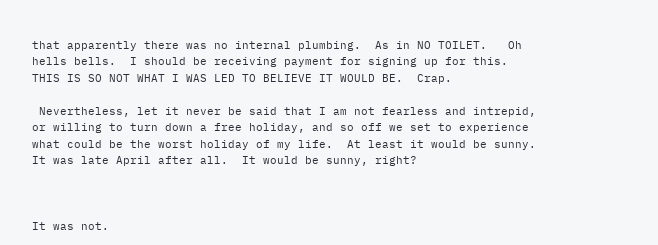that apparently there was no internal plumbing.  As in NO TOILET.   Oh hells bells.  I should be receiving payment for signing up for this.  THIS IS SO NOT WHAT I WAS LED TO BELIEVE IT WOULD BE.  Crap.

 Nevertheless, let it never be said that I am not fearless and intrepid, or willing to turn down a free holiday, and so off we set to experience what could be the worst holiday of my life.  At least it would be sunny.  It was late April after all.  It would be sunny, right?



It was not.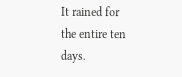It rained for the entire ten days.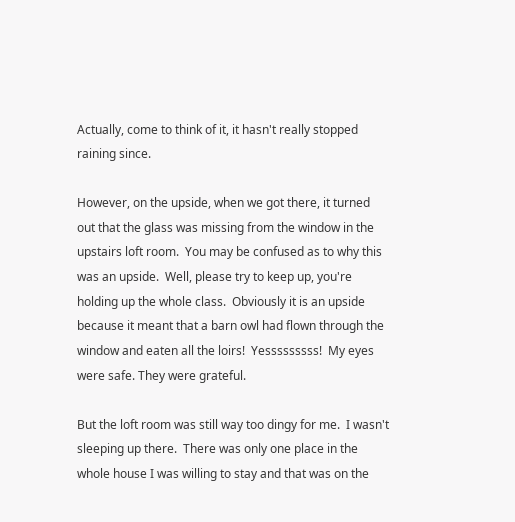Actually, come to think of it, it hasn't really stopped raining since.

However, on the upside, when we got there, it turned out that the glass was missing from the window in the upstairs loft room.  You may be confused as to why this was an upside.  Well, please try to keep up, you're holding up the whole class.  Obviously it is an upside because it meant that a barn owl had flown through the window and eaten all the loirs!  Yesssssssss!  My eyes were safe. They were grateful.

But the loft room was still way too dingy for me.  I wasn't sleeping up there.  There was only one place in the whole house I was willing to stay and that was on the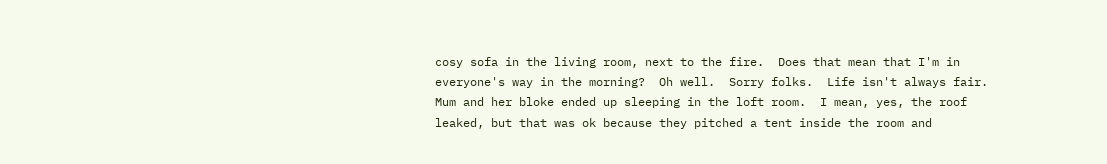cosy sofa in the living room, next to the fire.  Does that mean that I'm in everyone's way in the morning?  Oh well.  Sorry folks.  Life isn't always fair.  Mum and her bloke ended up sleeping in the loft room.  I mean, yes, the roof leaked, but that was ok because they pitched a tent inside the room and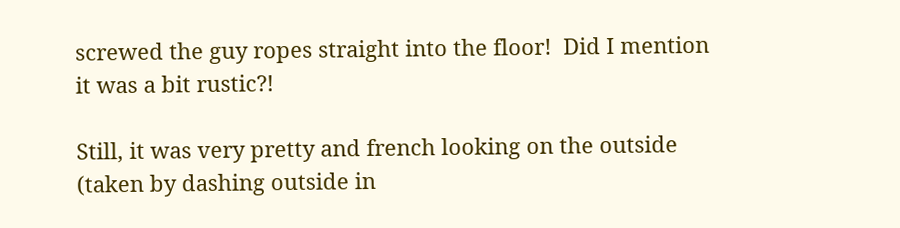screwed the guy ropes straight into the floor!  Did I mention it was a bit rustic?!

Still, it was very pretty and french looking on the outside (taken by dashing outside in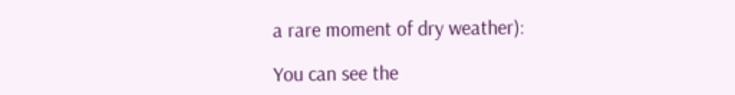a rare moment of dry weather):

You can see the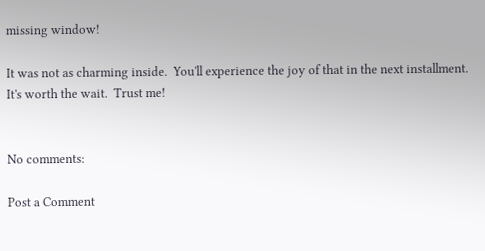missing window!

It was not as charming inside.  You'll experience the joy of that in the next installment.  It's worth the wait.  Trust me!


No comments:

Post a Comment